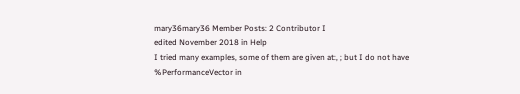mary36mary36 Member Posts: 2 Contributor I
edited November 2018 in Help
I tried many examples, some of them are given at:, ; but I do not have %PerformanceVector in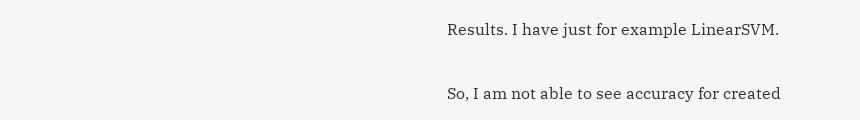Results. I have just for example LinearSVM.

So, I am not able to see accuracy for created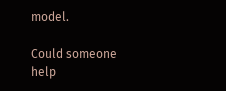model.

Could someone help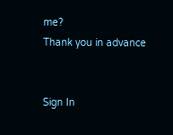me?
Thank you in advance


Sign In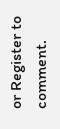or Register to comment.